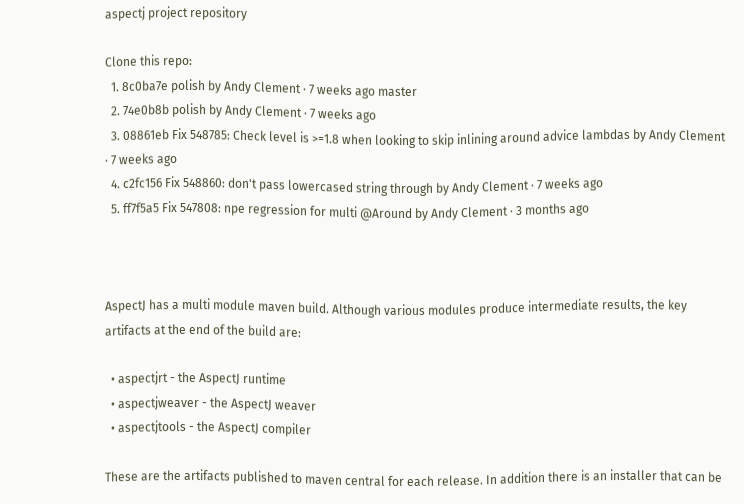aspectj project repository

Clone this repo:
  1. 8c0ba7e polish by Andy Clement · 7 weeks ago master
  2. 74e0b8b polish by Andy Clement · 7 weeks ago
  3. 08861eb Fix 548785: Check level is >=1.8 when looking to skip inlining around advice lambdas by Andy Clement · 7 weeks ago
  4. c2fc156 Fix 548860: don't pass lowercased string through by Andy Clement · 7 weeks ago
  5. ff7f5a5 Fix 547808: npe regression for multi @Around by Andy Clement · 3 months ago



AspectJ has a multi module maven build. Although various modules produce intermediate results, the key artifacts at the end of the build are:

  • aspectjrt - the AspectJ runtime
  • aspectjweaver - the AspectJ weaver
  • aspectjtools - the AspectJ compiler

These are the artifacts published to maven central for each release. In addition there is an installer that can be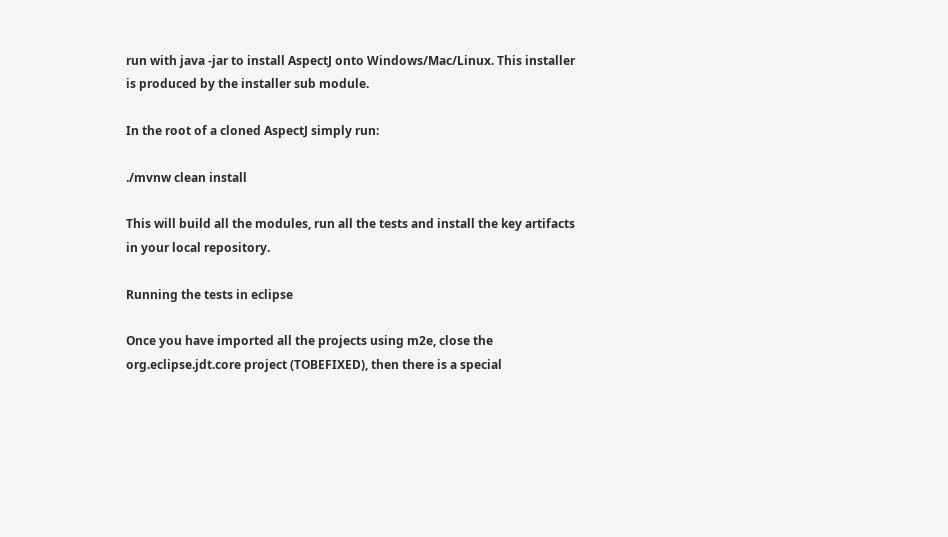run with java -jar to install AspectJ onto Windows/Mac/Linux. This installer is produced by the installer sub module.

In the root of a cloned AspectJ simply run:

./mvnw clean install

This will build all the modules, run all the tests and install the key artifacts in your local repository.

Running the tests in eclipse

Once you have imported all the projects using m2e, close the org.eclipse.jdt.core project (TOBEFIXED), then there is a special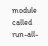module called run-all-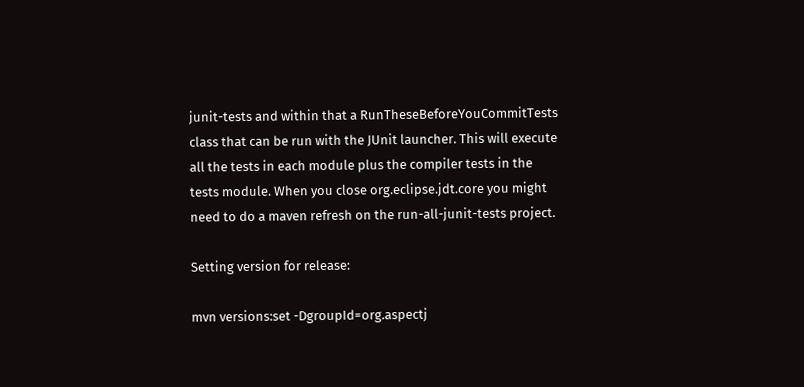junit-tests and within that a RunTheseBeforeYouCommitTests class that can be run with the JUnit launcher. This will execute all the tests in each module plus the compiler tests in the tests module. When you close org.eclipse.jdt.core you might need to do a maven refresh on the run-all-junit-tests project.

Setting version for release:

mvn versions:set -DgroupId=org.aspectj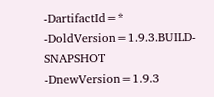-DartifactId=* -DoldVersion=1.9.3.BUILD-SNAPSHOT -DnewVersion=1.9.3